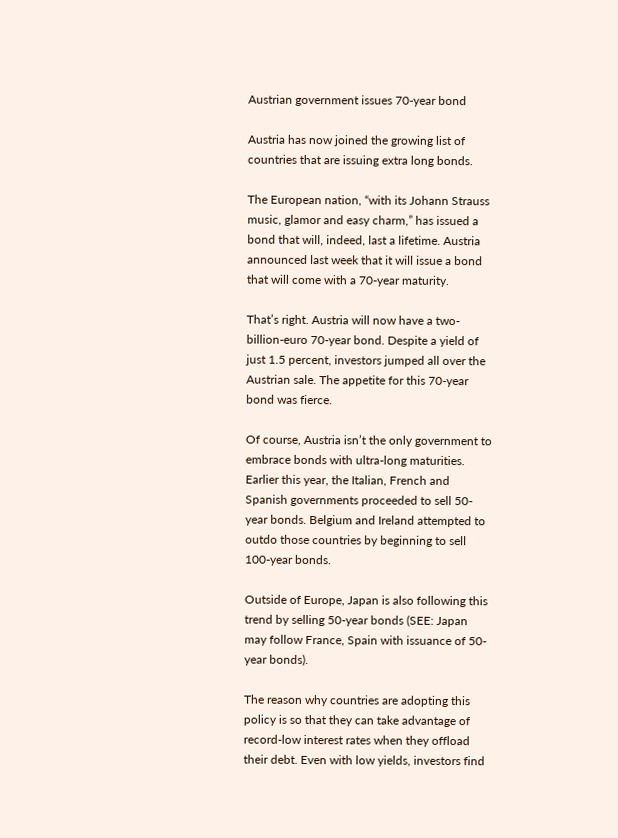Austrian government issues 70-year bond

Austria has now joined the growing list of countries that are issuing extra long bonds.

The European nation, “with its Johann Strauss music, glamor and easy charm,” has issued a bond that will, indeed, last a lifetime. Austria announced last week that it will issue a bond that will come with a 70-year maturity.

That’s right. Austria will now have a two-billion-euro 70-year bond. Despite a yield of just 1.5 percent, investors jumped all over the Austrian sale. The appetite for this 70-year bond was fierce.

Of course, Austria isn’t the only government to embrace bonds with ultra-long maturities. Earlier this year, the Italian, French and Spanish governments proceeded to sell 50-year bonds. Belgium and Ireland attempted to outdo those countries by beginning to sell 100-year bonds.

Outside of Europe, Japan is also following this trend by selling 50-year bonds (SEE: Japan may follow France, Spain with issuance of 50-year bonds).

The reason why countries are adopting this policy is so that they can take advantage of record-low interest rates when they offload their debt. Even with low yields, investors find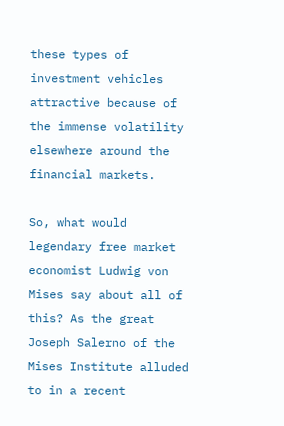these types of investment vehicles attractive because of the immense volatility elsewhere around the financial markets.

So, what would legendary free market economist Ludwig von Mises say about all of this? As the great Joseph Salerno of the Mises Institute alluded to in a recent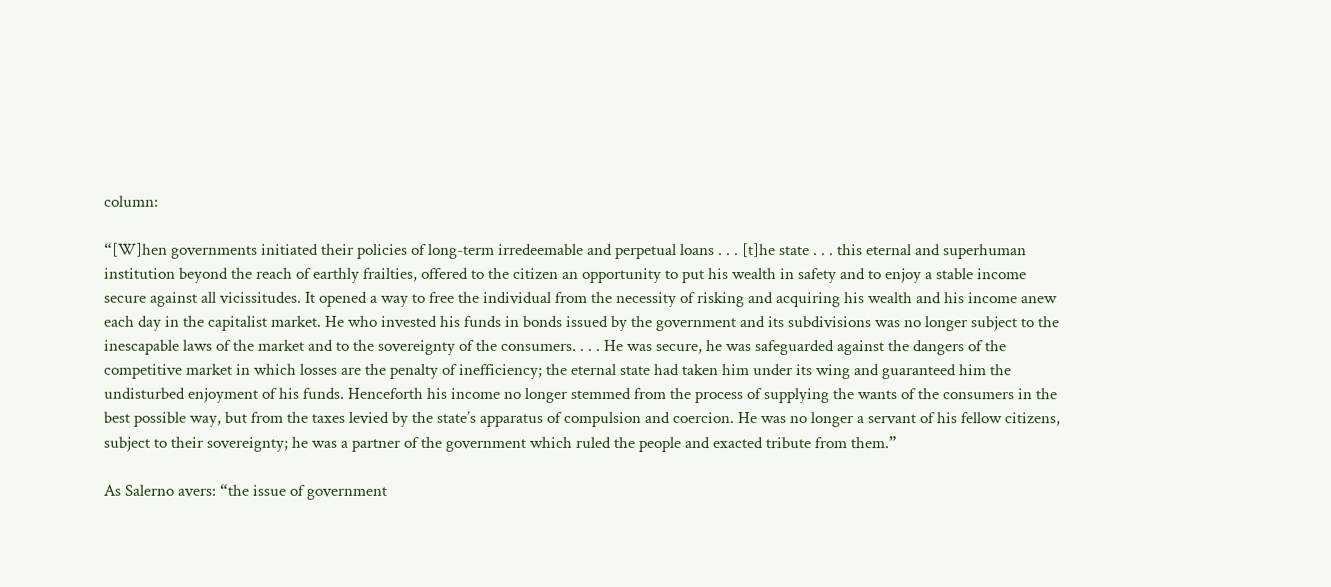column:

“[W]hen governments initiated their policies of long-term irredeemable and perpetual loans . . . [t]he state . . . this eternal and superhuman institution beyond the reach of earthly frailties, offered to the citizen an opportunity to put his wealth in safety and to enjoy a stable income secure against all vicissitudes. It opened a way to free the individual from the necessity of risking and acquiring his wealth and his income anew each day in the capitalist market. He who invested his funds in bonds issued by the government and its subdivisions was no longer subject to the inescapable laws of the market and to the sovereignty of the consumers. . . . He was secure, he was safeguarded against the dangers of the competitive market in which losses are the penalty of inefficiency; the eternal state had taken him under its wing and guaranteed him the undisturbed enjoyment of his funds. Henceforth his income no longer stemmed from the process of supplying the wants of the consumers in the best possible way, but from the taxes levied by the state’s apparatus of compulsion and coercion. He was no longer a servant of his fellow citizens, subject to their sovereignty; he was a partner of the government which ruled the people and exacted tribute from them.”

As Salerno avers: “the issue of government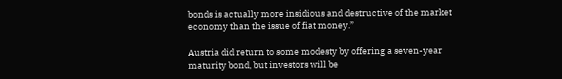bonds is actually more insidious and destructive of the market economy than the issue of fiat money.”

Austria did return to some modesty by offering a seven-year maturity bond, but investors will be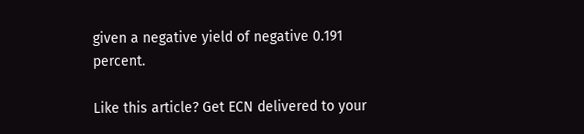given a negative yield of negative 0.191 percent.

Like this article? Get ECN delivered to your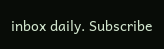inbox daily. Subscribe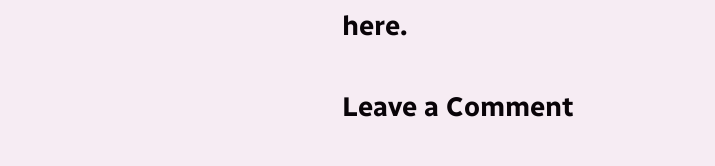here.

Leave a Comment